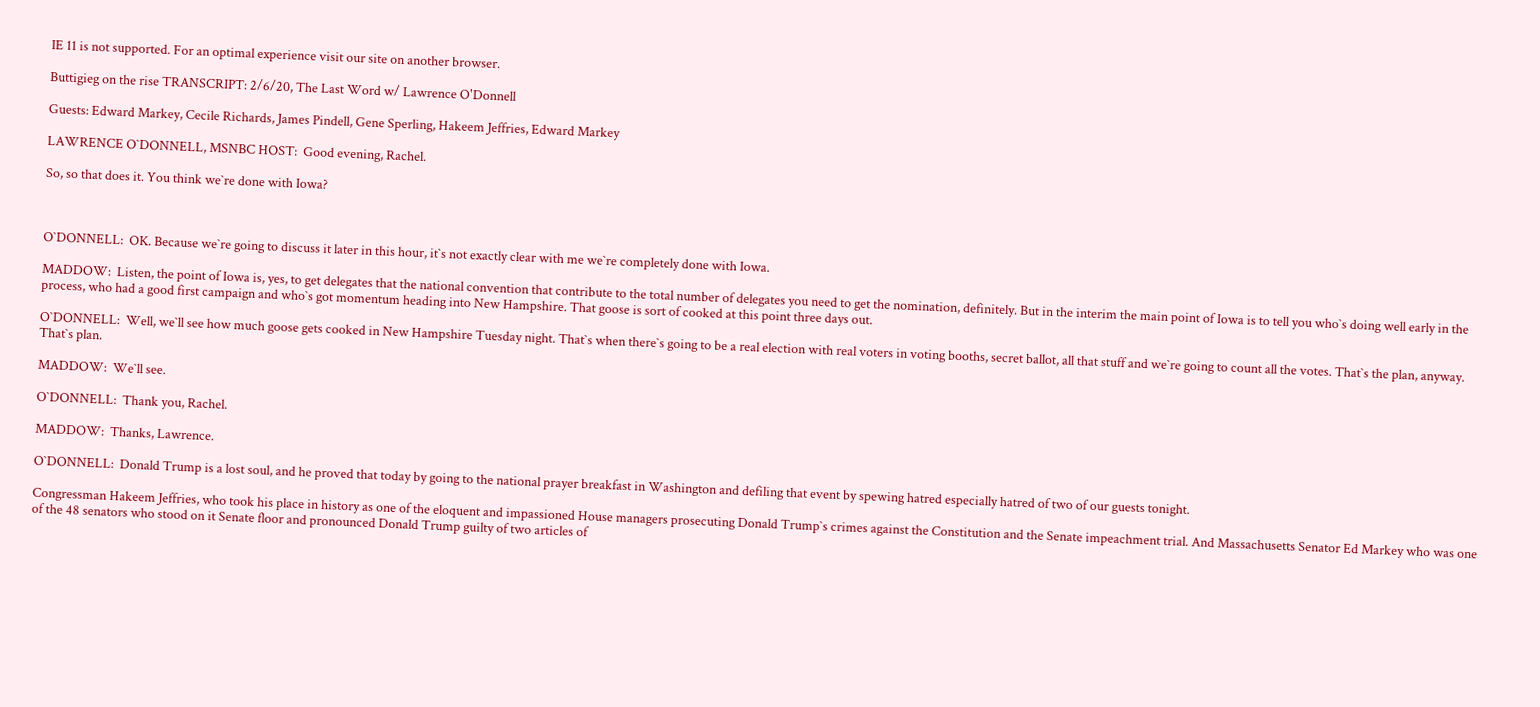IE 11 is not supported. For an optimal experience visit our site on another browser.

Buttigieg on the rise TRANSCRIPT: 2/6/20, The Last Word w/ Lawrence O'Donnell

Guests: Edward Markey, Cecile Richards, James Pindell, Gene Sperling, Hakeem Jeffries, Edward Markey

LAWRENCE O`DONNELL, MSNBC HOST:  Good evening, Rachel.

So, so that does it. You think we`re done with Iowa?



O`DONNELL:  OK. Because we`re going to discuss it later in this hour, it`s not exactly clear with me we`re completely done with Iowa.

MADDOW:  Listen, the point of Iowa is, yes, to get delegates that the national convention that contribute to the total number of delegates you need to get the nomination, definitely. But in the interim the main point of Iowa is to tell you who`s doing well early in the process, who had a good first campaign and who`s got momentum heading into New Hampshire. That goose is sort of cooked at this point three days out.

O`DONNELL:  Well, we`ll see how much goose gets cooked in New Hampshire Tuesday night. That`s when there`s going to be a real election with real voters in voting booths, secret ballot, all that stuff and we`re going to count all the votes. That`s the plan, anyway. That`s plan.

MADDOW:  We`ll see.

O`DONNELL:  Thank you, Rachel.

MADDOW:  Thanks, Lawrence.

O`DONNELL:  Donald Trump is a lost soul, and he proved that today by going to the national prayer breakfast in Washington and defiling that event by spewing hatred especially hatred of two of our guests tonight.

Congressman Hakeem Jeffries, who took his place in history as one of the eloquent and impassioned House managers prosecuting Donald Trump`s crimes against the Constitution and the Senate impeachment trial. And Massachusetts Senator Ed Markey who was one of the 48 senators who stood on it Senate floor and pronounced Donald Trump guilty of two articles of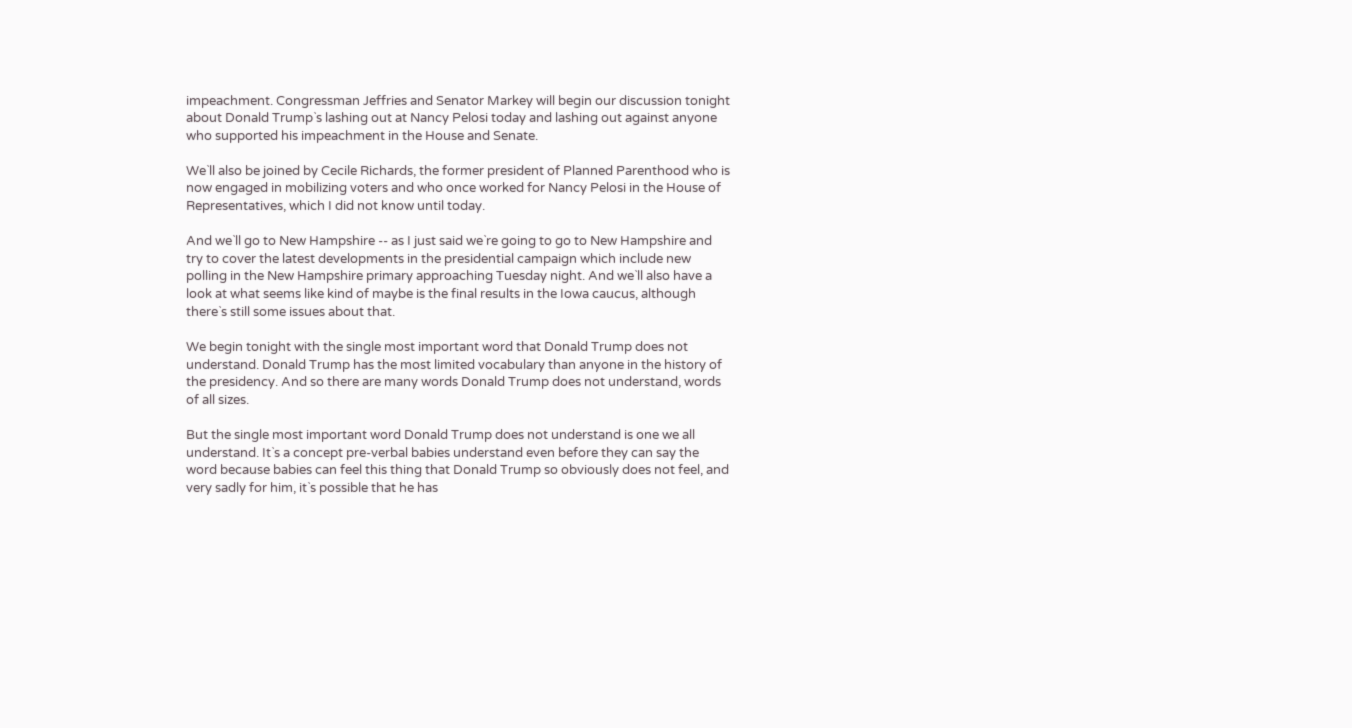impeachment. Congressman Jeffries and Senator Markey will begin our discussion tonight about Donald Trump`s lashing out at Nancy Pelosi today and lashing out against anyone who supported his impeachment in the House and Senate.

We`ll also be joined by Cecile Richards, the former president of Planned Parenthood who is now engaged in mobilizing voters and who once worked for Nancy Pelosi in the House of Representatives, which I did not know until today.

And we`ll go to New Hampshire -- as I just said we`re going to go to New Hampshire and try to cover the latest developments in the presidential campaign which include new polling in the New Hampshire primary approaching Tuesday night. And we`ll also have a look at what seems like kind of maybe is the final results in the Iowa caucus, although there`s still some issues about that.

We begin tonight with the single most important word that Donald Trump does not understand. Donald Trump has the most limited vocabulary than anyone in the history of the presidency. And so there are many words Donald Trump does not understand, words of all sizes.

But the single most important word Donald Trump does not understand is one we all understand. It`s a concept pre-verbal babies understand even before they can say the word because babies can feel this thing that Donald Trump so obviously does not feel, and very sadly for him, it`s possible that he has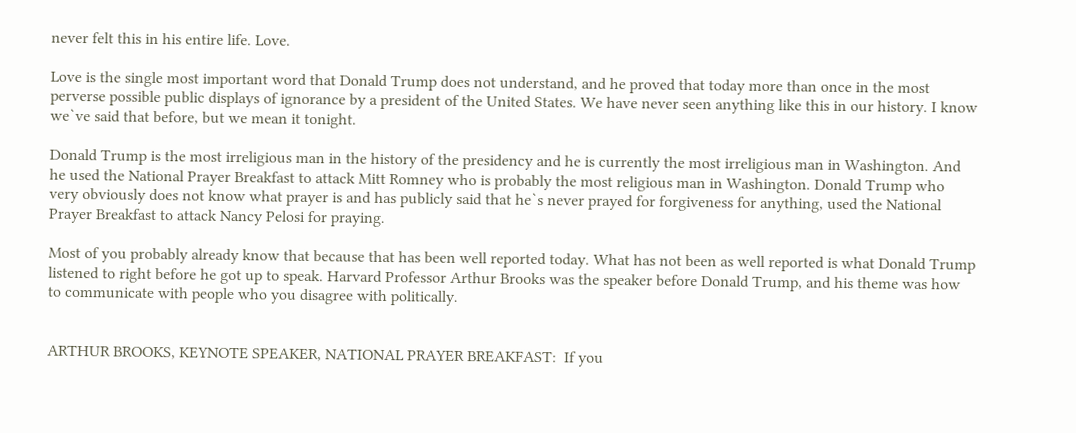never felt this in his entire life. Love.

Love is the single most important word that Donald Trump does not understand, and he proved that today more than once in the most perverse possible public displays of ignorance by a president of the United States. We have never seen anything like this in our history. I know we`ve said that before, but we mean it tonight.

Donald Trump is the most irreligious man in the history of the presidency and he is currently the most irreligious man in Washington. And he used the National Prayer Breakfast to attack Mitt Romney who is probably the most religious man in Washington. Donald Trump who very obviously does not know what prayer is and has publicly said that he`s never prayed for forgiveness for anything, used the National Prayer Breakfast to attack Nancy Pelosi for praying.

Most of you probably already know that because that has been well reported today. What has not been as well reported is what Donald Trump listened to right before he got up to speak. Harvard Professor Arthur Brooks was the speaker before Donald Trump, and his theme was how to communicate with people who you disagree with politically.


ARTHUR BROOKS, KEYNOTE SPEAKER, NATIONAL PRAYER BREAKFAST:  If you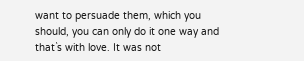want to persuade them, which you should, you can only do it one way and that`s with love. It was not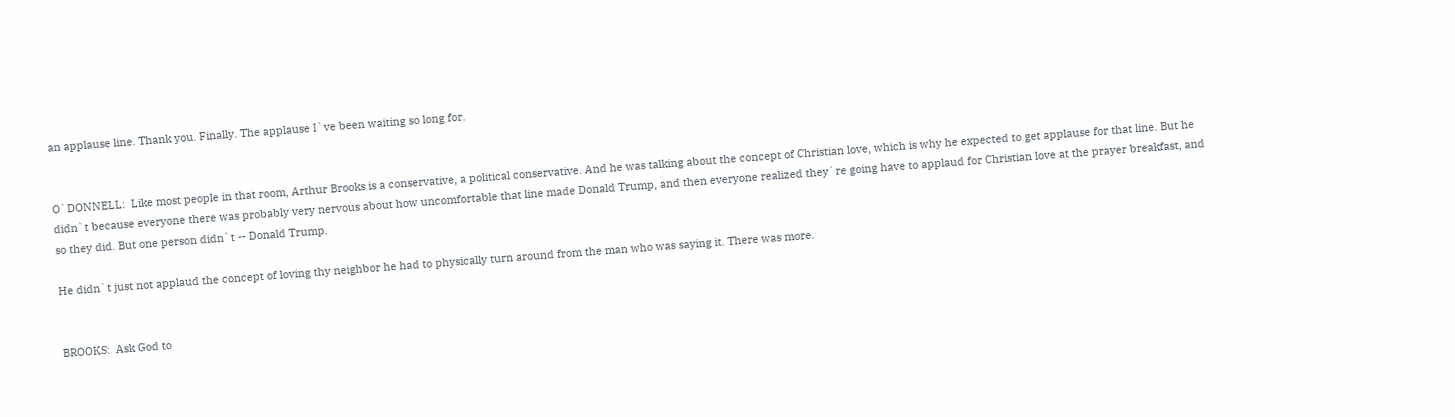an applause line. Thank you. Finally. The applause I`ve been waiting so long for.


O`DONNELL:  Like most people in that room, Arthur Brooks is a conservative, a political conservative. And he was talking about the concept of Christian love, which is why he expected to get applause for that line. But he didn`t because everyone there was probably very nervous about how uncomfortable that line made Donald Trump, and then everyone realized they`re going have to applaud for Christian love at the prayer breakfast, and so they did. But one person didn`t -- Donald Trump.

He didn`t just not applaud the concept of loving thy neighbor he had to physically turn around from the man who was saying it. There was more.


BROOKS:  Ask God to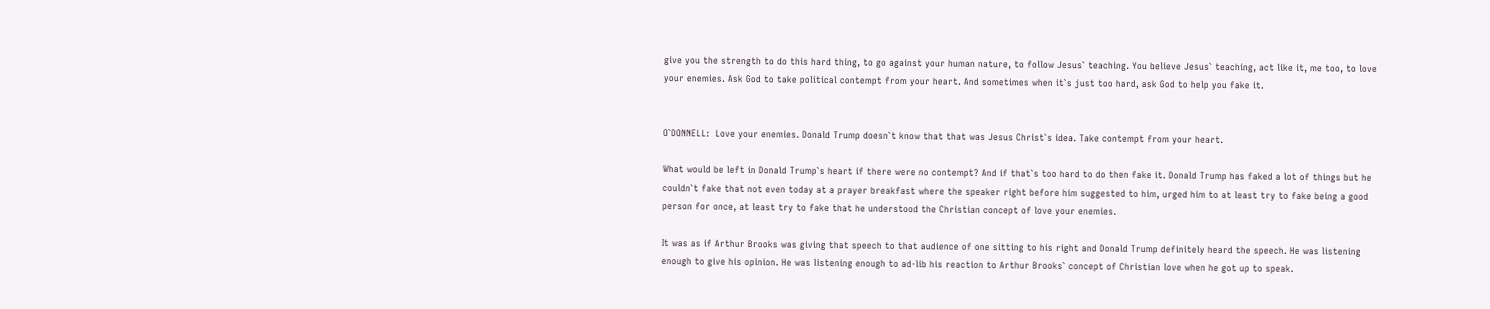give you the strength to do this hard thing, to go against your human nature, to follow Jesus` teaching. You believe Jesus` teaching, act like it, me too, to love your enemies. Ask God to take political contempt from your heart. And sometimes when it`s just too hard, ask God to help you fake it.


O`DONNELL:  Love your enemies. Donald Trump doesn`t know that that was Jesus Christ`s idea. Take contempt from your heart.

What would be left in Donald Trump`s heart if there were no contempt? And if that`s too hard to do then fake it. Donald Trump has faked a lot of things but he couldn`t fake that not even today at a prayer breakfast where the speaker right before him suggested to him, urged him to at least try to fake being a good person for once, at least try to fake that he understood the Christian concept of love your enemies.

It was as if Arthur Brooks was giving that speech to that audience of one sitting to his right and Donald Trump definitely heard the speech. He was listening enough to give his opinion. He was listening enough to ad-lib his reaction to Arthur Brooks` concept of Christian love when he got up to speak.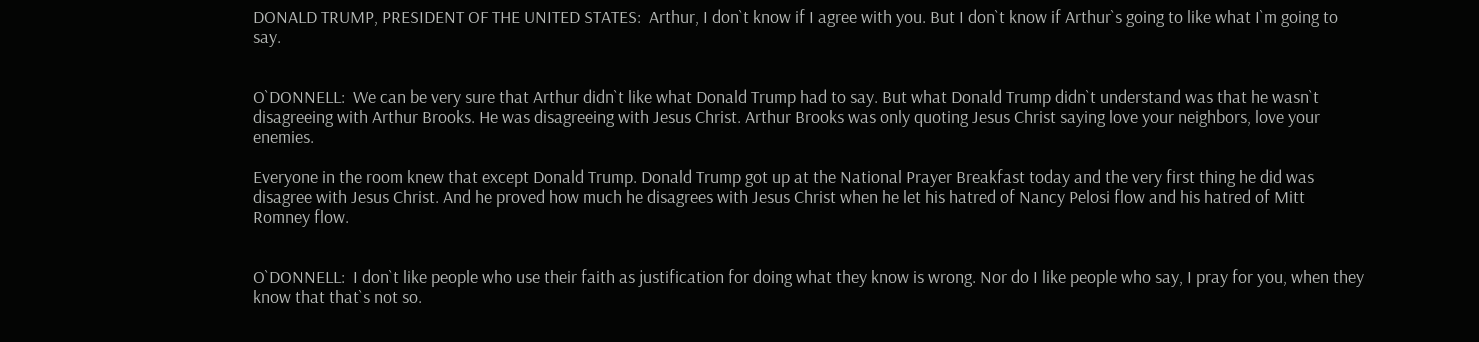DONALD TRUMP, PRESIDENT OF THE UNITED STATES:  Arthur, I don`t know if I agree with you. But I don`t know if Arthur`s going to like what I`m going to say.


O`DONNELL:  We can be very sure that Arthur didn`t like what Donald Trump had to say. But what Donald Trump didn`t understand was that he wasn`t disagreeing with Arthur Brooks. He was disagreeing with Jesus Christ. Arthur Brooks was only quoting Jesus Christ saying love your neighbors, love your enemies.

Everyone in the room knew that except Donald Trump. Donald Trump got up at the National Prayer Breakfast today and the very first thing he did was disagree with Jesus Christ. And he proved how much he disagrees with Jesus Christ when he let his hatred of Nancy Pelosi flow and his hatred of Mitt Romney flow.


O`DONNELL:  I don`t like people who use their faith as justification for doing what they know is wrong. Nor do I like people who say, I pray for you, when they know that that`s not so.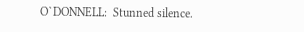O`DONNELL:  Stunned silence.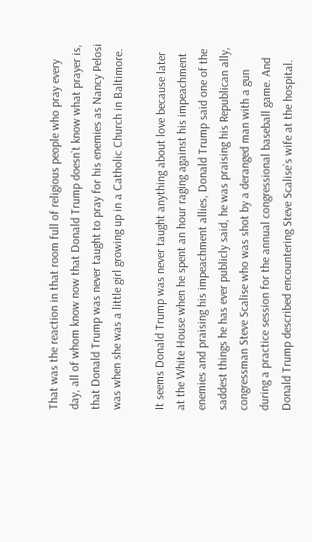That was the reaction in that room full of religious people who pray every day, all of whom know now that Donald Trump doesn`t know what prayer is, that Donald Trump was never taught to pray for his enemies as Nancy Pelosi was when she was a little girl growing up in a Catholic Church in Baltimore.

It seems Donald Trump was never taught anything about love because later at the White House when he spent an hour raging against his impeachment enemies and praising his impeachment allies, Donald Trump said one of the saddest things he has ever publicly said, he was praising his Republican ally, congressman Steve Scalise who was shot by a deranged man with a gun during a practice session for the annual congressional baseball game. And Donald Trump described encountering Steve Scalise`s wife at the hospital.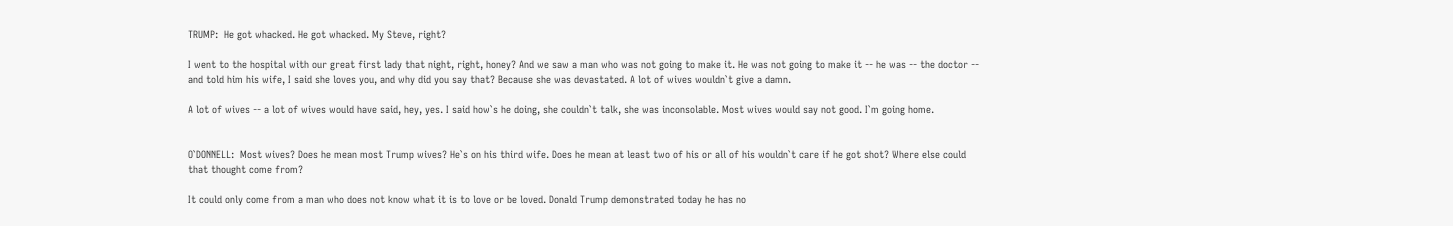TRUMP:  He got whacked. He got whacked. My Steve, right?

I went to the hospital with our great first lady that night, right, honey? And we saw a man who was not going to make it. He was not going to make it -- he was -- the doctor -- and told him his wife, I said she loves you, and why did you say that? Because she was devastated. A lot of wives wouldn`t give a damn.

A lot of wives -- a lot of wives would have said, hey, yes. I said how`s he doing, she couldn`t talk, she was inconsolable. Most wives would say not good. I`m going home.


O`DONNELL:  Most wives? Does he mean most Trump wives? He`s on his third wife. Does he mean at least two of his or all of his wouldn`t care if he got shot? Where else could that thought come from?

It could only come from a man who does not know what it is to love or be loved. Donald Trump demonstrated today he has no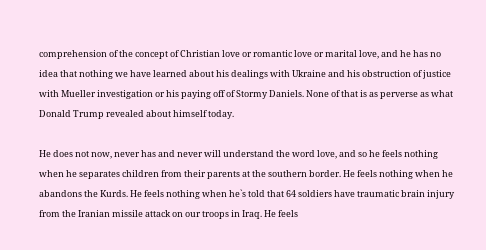comprehension of the concept of Christian love or romantic love or marital love, and he has no idea that nothing we have learned about his dealings with Ukraine and his obstruction of justice with Mueller investigation or his paying off of Stormy Daniels. None of that is as perverse as what Donald Trump revealed about himself today.

He does not now, never has and never will understand the word love, and so he feels nothing when he separates children from their parents at the southern border. He feels nothing when he abandons the Kurds. He feels nothing when he`s told that 64 soldiers have traumatic brain injury from the Iranian missile attack on our troops in Iraq. He feels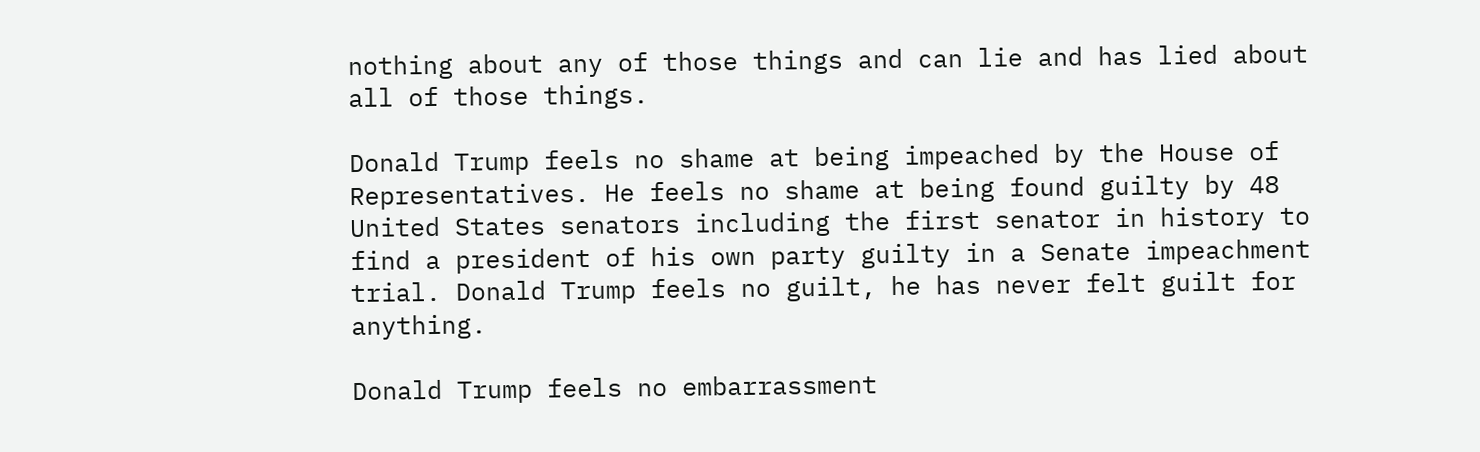nothing about any of those things and can lie and has lied about all of those things.

Donald Trump feels no shame at being impeached by the House of Representatives. He feels no shame at being found guilty by 48 United States senators including the first senator in history to find a president of his own party guilty in a Senate impeachment trial. Donald Trump feels no guilt, he has never felt guilt for anything.

Donald Trump feels no embarrassment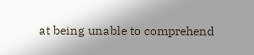at being unable to comprehend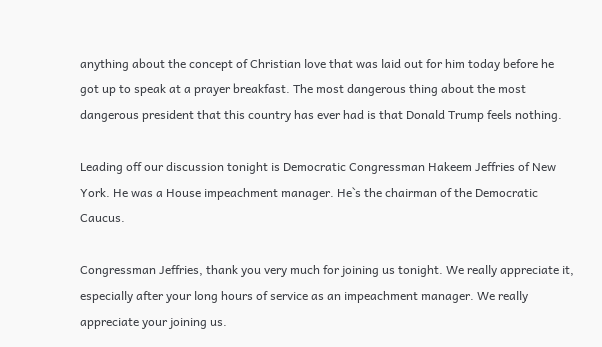anything about the concept of Christian love that was laid out for him today before he got up to speak at a prayer breakfast. The most dangerous thing about the most dangerous president that this country has ever had is that Donald Trump feels nothing.

Leading off our discussion tonight is Democratic Congressman Hakeem Jeffries of New York. He was a House impeachment manager. He`s the chairman of the Democratic Caucus.

Congressman Jeffries, thank you very much for joining us tonight. We really appreciate it, especially after your long hours of service as an impeachment manager. We really appreciate your joining us.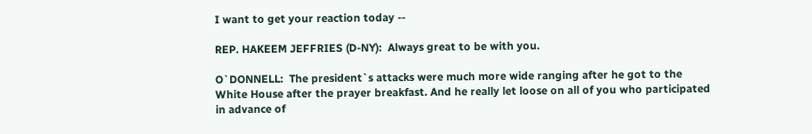I want to get your reaction today --

REP. HAKEEM JEFFRIES (D-NY):  Always great to be with you.

O`DONNELL:  The president`s attacks were much more wide ranging after he got to the White House after the prayer breakfast. And he really let loose on all of you who participated in advance of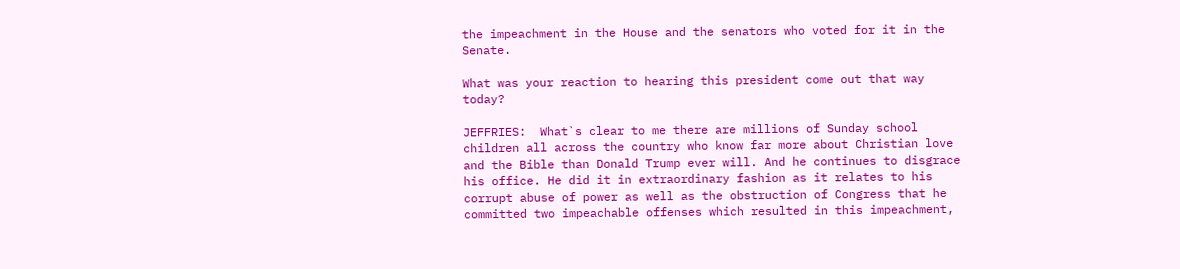the impeachment in the House and the senators who voted for it in the Senate.

What was your reaction to hearing this president come out that way today?

JEFFRIES:  What`s clear to me there are millions of Sunday school children all across the country who know far more about Christian love and the Bible than Donald Trump ever will. And he continues to disgrace his office. He did it in extraordinary fashion as it relates to his corrupt abuse of power as well as the obstruction of Congress that he committed two impeachable offenses which resulted in this impeachment,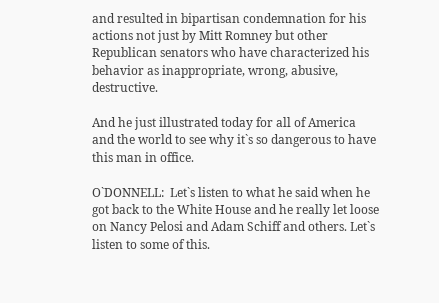and resulted in bipartisan condemnation for his actions not just by Mitt Romney but other Republican senators who have characterized his behavior as inappropriate, wrong, abusive, destructive.

And he just illustrated today for all of America and the world to see why it`s so dangerous to have this man in office.

O`DONNELL:  Let`s listen to what he said when he got back to the White House and he really let loose on Nancy Pelosi and Adam Schiff and others. Let`s listen to some of this.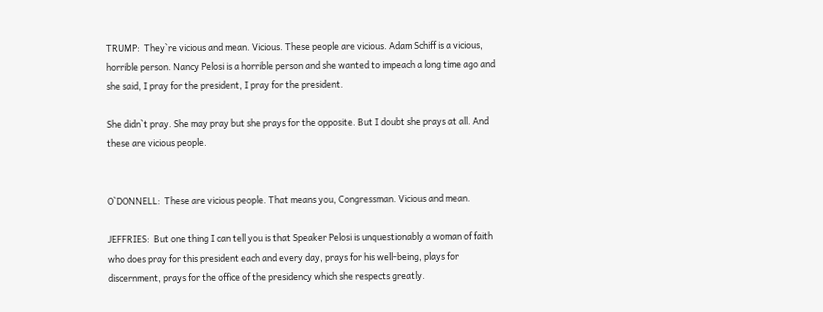TRUMP:  They`re vicious and mean. Vicious. These people are vicious. Adam Schiff is a vicious, horrible person. Nancy Pelosi is a horrible person and she wanted to impeach a long time ago and she said, I pray for the president, I pray for the president.

She didn`t pray. She may pray but she prays for the opposite. But I doubt she prays at all. And these are vicious people.


O`DONNELL:  These are vicious people. That means you, Congressman. Vicious and mean.

JEFFRIES:  But one thing I can tell you is that Speaker Pelosi is unquestionably a woman of faith who does pray for this president each and every day, prays for his well-being, plays for discernment, prays for the office of the presidency which she respects greatly.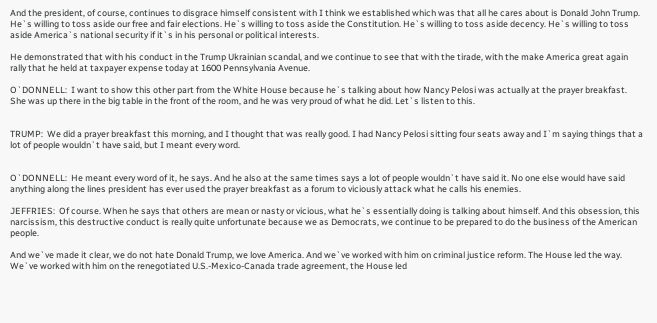And the president, of course, continues to disgrace himself consistent with I think we established which was that all he cares about is Donald John Trump. He`s willing to toss aside our free and fair elections. He`s willing to toss aside the Constitution. He`s willing to toss aside decency. He`s willing to toss aside America`s national security if it`s in his personal or political interests.

He demonstrated that with his conduct in the Trump Ukrainian scandal, and we continue to see that with the tirade, with the make America great again rally that he held at taxpayer expense today at 1600 Pennsylvania Avenue.

O`DONNELL:  I want to show this other part from the White House because he`s talking about how Nancy Pelosi was actually at the prayer breakfast. She was up there in the big table in the front of the room, and he was very proud of what he did. Let`s listen to this.


TRUMP:  We did a prayer breakfast this morning, and I thought that was really good. I had Nancy Pelosi sitting four seats away and I`m saying things that a lot of people wouldn`t have said, but I meant every word.


O`DONNELL:  He meant every word of it, he says. And he also at the same times says a lot of people wouldn`t have said it. No one else would have said anything along the lines president has ever used the prayer breakfast as a forum to viciously attack what he calls his enemies.

JEFFRIES:  Of course. When he says that others are mean or nasty or vicious, what he`s essentially doing is talking about himself. And this obsession, this narcissism, this destructive conduct is really quite unfortunate because we as Democrats, we continue to be prepared to do the business of the American people.

And we`ve made it clear, we do not hate Donald Trump, we love America. And we`ve worked with him on criminal justice reform. The House led the way. We`ve worked with him on the renegotiated U.S.-Mexico-Canada trade agreement, the House led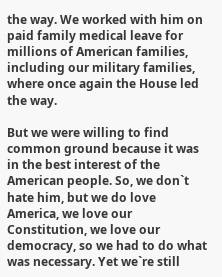the way. We worked with him on paid family medical leave for millions of American families, including our military families, where once again the House led the way.

But we were willing to find common ground because it was in the best interest of the American people. So, we don`t hate him, but we do love America, we love our Constitution, we love our democracy, so we had to do what was necessary. Yet we`re still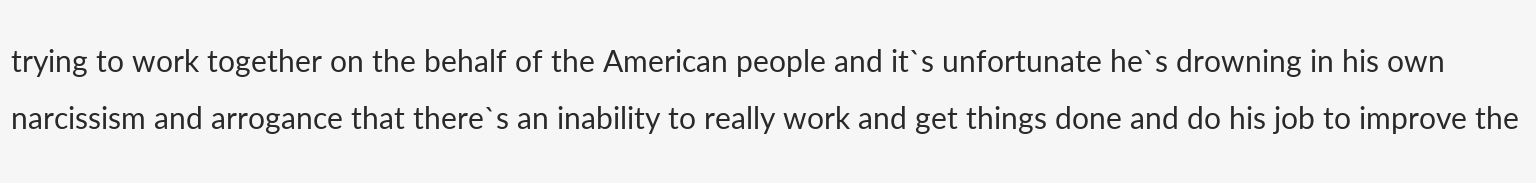trying to work together on the behalf of the American people and it`s unfortunate he`s drowning in his own narcissism and arrogance that there`s an inability to really work and get things done and do his job to improve the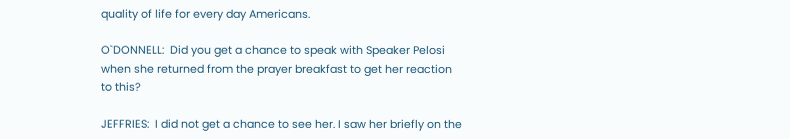quality of life for every day Americans.

O`DONNELL:  Did you get a chance to speak with Speaker Pelosi when she returned from the prayer breakfast to get her reaction to this?

JEFFRIES:  I did not get a chance to see her. I saw her briefly on the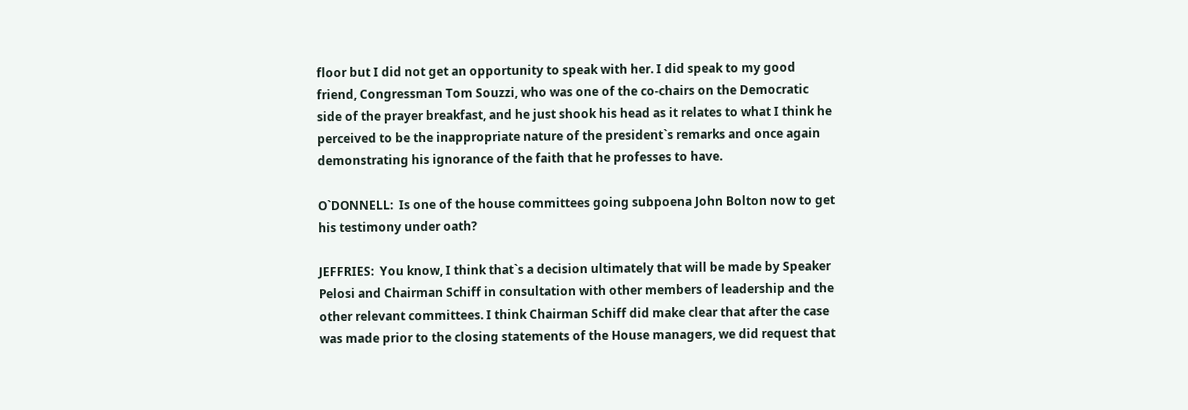floor but I did not get an opportunity to speak with her. I did speak to my good friend, Congressman Tom Souzzi, who was one of the co-chairs on the Democratic side of the prayer breakfast, and he just shook his head as it relates to what I think he perceived to be the inappropriate nature of the president`s remarks and once again demonstrating his ignorance of the faith that he professes to have.

O`DONNELL:  Is one of the house committees going subpoena John Bolton now to get his testimony under oath?

JEFFRIES:  You know, I think that`s a decision ultimately that will be made by Speaker Pelosi and Chairman Schiff in consultation with other members of leadership and the other relevant committees. I think Chairman Schiff did make clear that after the case was made prior to the closing statements of the House managers, we did request that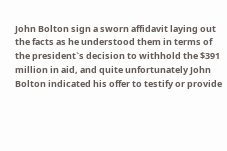John Bolton sign a sworn affidavit laying out the facts as he understood them in terms of the president`s decision to withhold the $391 million in aid, and quite unfortunately John Bolton indicated his offer to testify or provide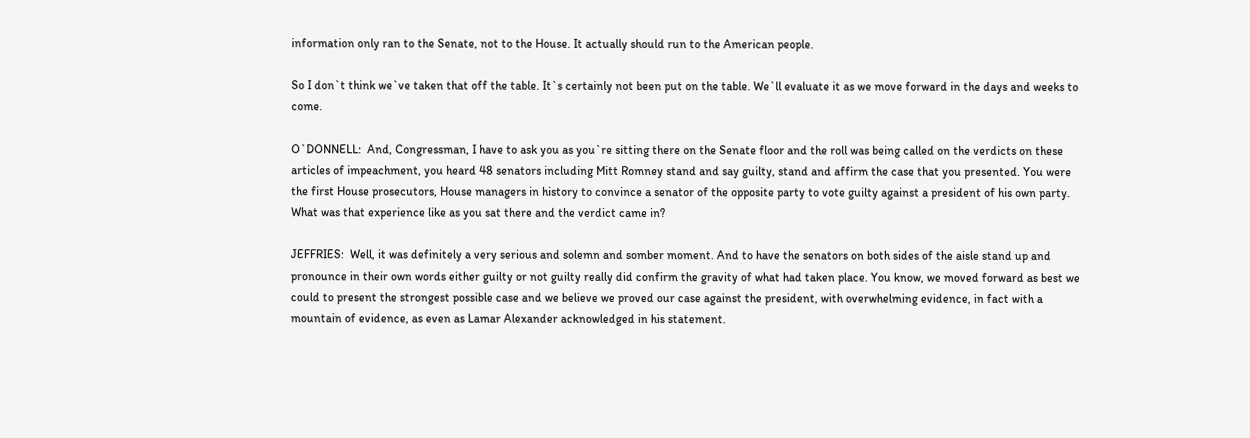information only ran to the Senate, not to the House. It actually should run to the American people.

So I don`t think we`ve taken that off the table. It`s certainly not been put on the table. We`ll evaluate it as we move forward in the days and weeks to come.

O`DONNELL:  And, Congressman, I have to ask you as you`re sitting there on the Senate floor and the roll was being called on the verdicts on these articles of impeachment, you heard 48 senators including Mitt Romney stand and say guilty, stand and affirm the case that you presented. You were the first House prosecutors, House managers in history to convince a senator of the opposite party to vote guilty against a president of his own party. What was that experience like as you sat there and the verdict came in?

JEFFRIES:  Well, it was definitely a very serious and solemn and somber moment. And to have the senators on both sides of the aisle stand up and pronounce in their own words either guilty or not guilty really did confirm the gravity of what had taken place. You know, we moved forward as best we could to present the strongest possible case and we believe we proved our case against the president, with overwhelming evidence, in fact with a mountain of evidence, as even as Lamar Alexander acknowledged in his statement.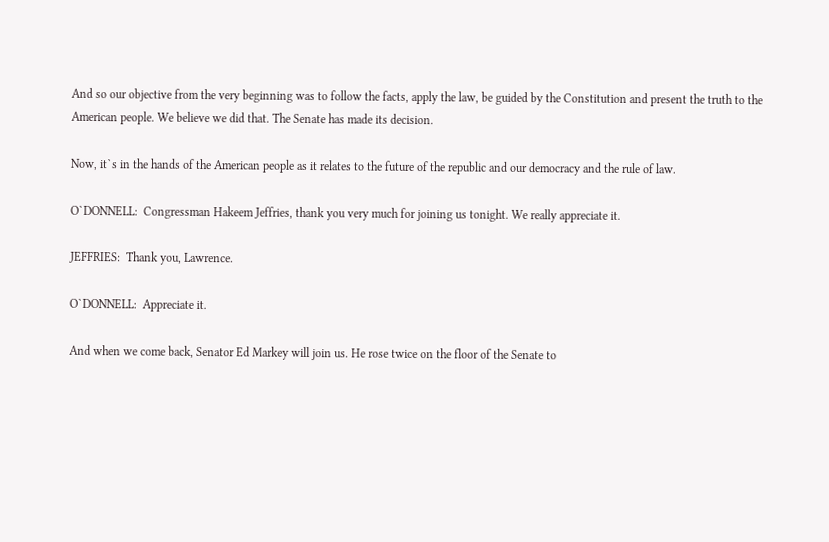And so our objective from the very beginning was to follow the facts, apply the law, be guided by the Constitution and present the truth to the American people. We believe we did that. The Senate has made its decision.

Now, it`s in the hands of the American people as it relates to the future of the republic and our democracy and the rule of law.

O`DONNELL:  Congressman Hakeem Jeffries, thank you very much for joining us tonight. We really appreciate it.

JEFFRIES:  Thank you, Lawrence.

O`DONNELL:  Appreciate it.

And when we come back, Senator Ed Markey will join us. He rose twice on the floor of the Senate to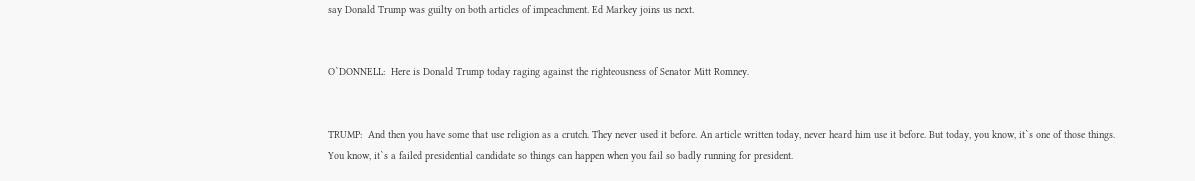say Donald Trump was guilty on both articles of impeachment. Ed Markey joins us next.


O`DONNELL:  Here is Donald Trump today raging against the righteousness of Senator Mitt Romney.


TRUMP:  And then you have some that use religion as a crutch. They never used it before. An article written today, never heard him use it before. But today, you know, it`s one of those things. You know, it`s a failed presidential candidate so things can happen when you fail so badly running for president.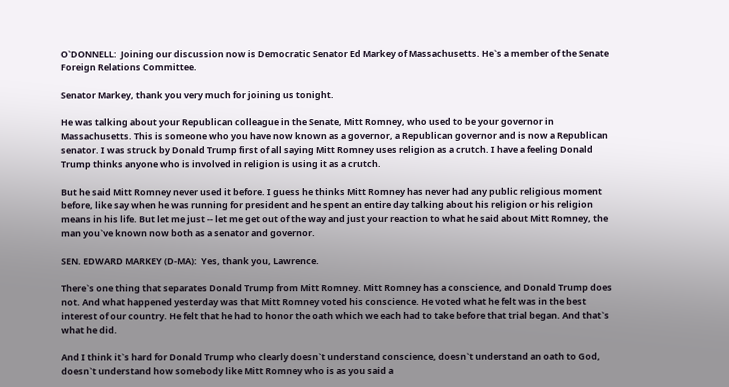O`DONNELL:  Joining our discussion now is Democratic Senator Ed Markey of Massachusetts. He`s a member of the Senate Foreign Relations Committee.

Senator Markey, thank you very much for joining us tonight.

He was talking about your Republican colleague in the Senate, Mitt Romney, who used to be your governor in Massachusetts. This is someone who you have now known as a governor, a Republican governor and is now a Republican senator. I was struck by Donald Trump first of all saying Mitt Romney uses religion as a crutch. I have a feeling Donald Trump thinks anyone who is involved in religion is using it as a crutch.

But he said Mitt Romney never used it before. I guess he thinks Mitt Romney has never had any public religious moment before, like say when he was running for president and he spent an entire day talking about his religion or his religion means in his life. But let me just -- let me get out of the way and just your reaction to what he said about Mitt Romney, the man you`ve known now both as a senator and governor.

SEN. EDWARD MARKEY (D-MA):  Yes, thank you, Lawrence.

There`s one thing that separates Donald Trump from Mitt Romney. Mitt Romney has a conscience, and Donald Trump does not. And what happened yesterday was that Mitt Romney voted his conscience. He voted what he felt was in the best interest of our country. He felt that he had to honor the oath which we each had to take before that trial began. And that`s what he did.

And I think it`s hard for Donald Trump who clearly doesn`t understand conscience, doesn`t understand an oath to God, doesn`t understand how somebody like Mitt Romney who is as you said a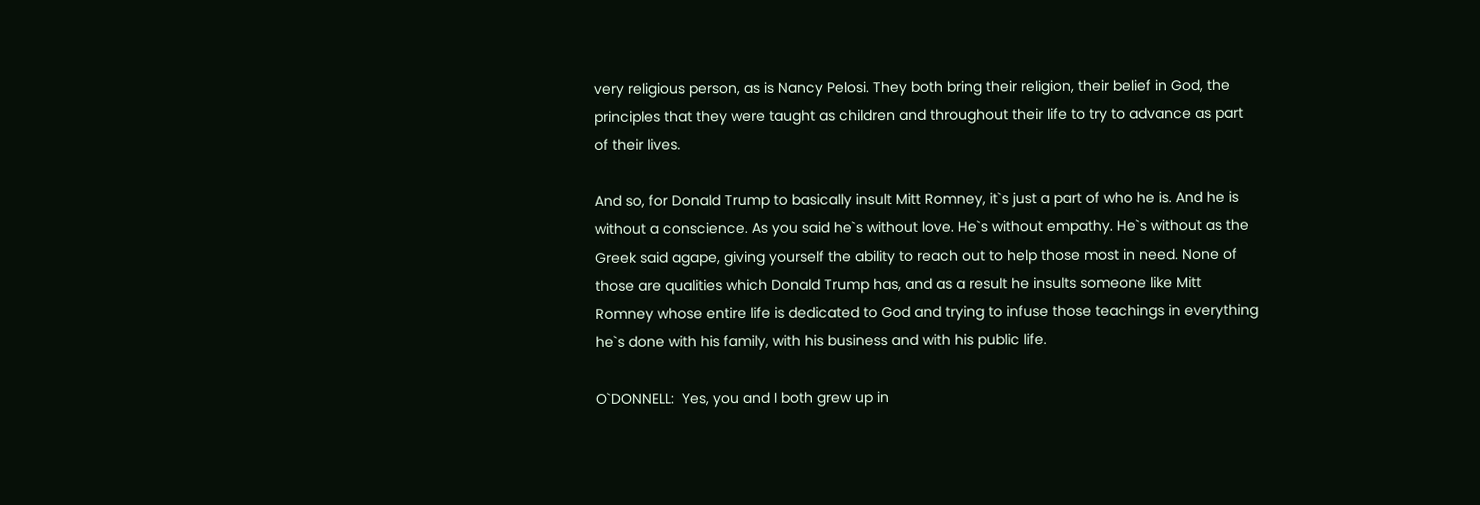very religious person, as is Nancy Pelosi. They both bring their religion, their belief in God, the principles that they were taught as children and throughout their life to try to advance as part of their lives.

And so, for Donald Trump to basically insult Mitt Romney, it`s just a part of who he is. And he is without a conscience. As you said he`s without love. He`s without empathy. He`s without as the Greek said agape, giving yourself the ability to reach out to help those most in need. None of those are qualities which Donald Trump has, and as a result he insults someone like Mitt Romney whose entire life is dedicated to God and trying to infuse those teachings in everything he`s done with his family, with his business and with his public life.

O`DONNELL:  Yes, you and I both grew up in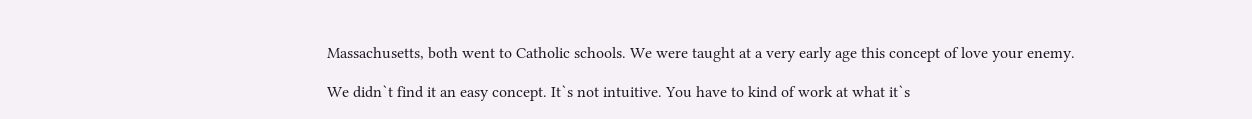Massachusetts, both went to Catholic schools. We were taught at a very early age this concept of love your enemy.

We didn`t find it an easy concept. It`s not intuitive. You have to kind of work at what it`s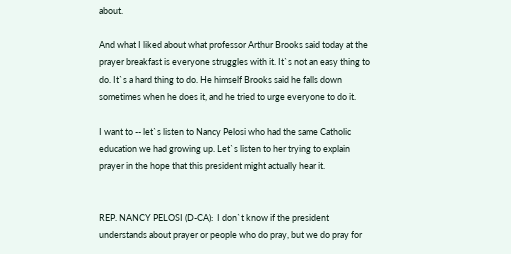about.

And what I liked about what professor Arthur Brooks said today at the prayer breakfast is everyone struggles with it. It`s not an easy thing to do. It`s a hard thing to do. He himself Brooks said he falls down sometimes when he does it, and he tried to urge everyone to do it.

I want to -- let`s listen to Nancy Pelosi who had the same Catholic education we had growing up. Let`s listen to her trying to explain prayer in the hope that this president might actually hear it.


REP. NANCY PELOSI (D-CA):  I don`t know if the president understands about prayer or people who do pray, but we do pray for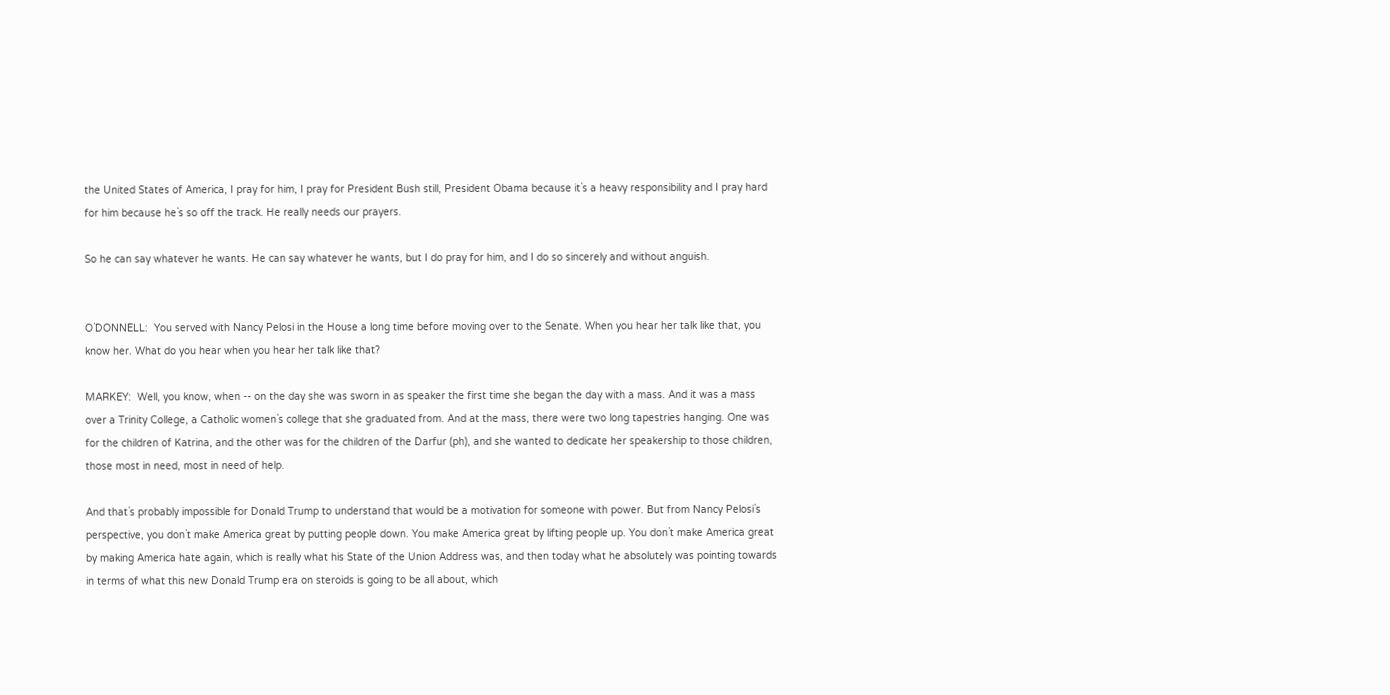the United States of America, I pray for him, I pray for President Bush still, President Obama because it`s a heavy responsibility and I pray hard for him because he`s so off the track. He really needs our prayers.

So he can say whatever he wants. He can say whatever he wants, but I do pray for him, and I do so sincerely and without anguish.


O`DONNELL:  You served with Nancy Pelosi in the House a long time before moving over to the Senate. When you hear her talk like that, you know her. What do you hear when you hear her talk like that?

MARKEY:  Well, you know, when -- on the day she was sworn in as speaker the first time she began the day with a mass. And it was a mass over a Trinity College, a Catholic women`s college that she graduated from. And at the mass, there were two long tapestries hanging. One was for the children of Katrina, and the other was for the children of the Darfur (ph), and she wanted to dedicate her speakership to those children, those most in need, most in need of help.

And that`s probably impossible for Donald Trump to understand that would be a motivation for someone with power. But from Nancy Pelosi`s perspective, you don`t make America great by putting people down. You make America great by lifting people up. You don`t make America great by making America hate again, which is really what his State of the Union Address was, and then today what he absolutely was pointing towards in terms of what this new Donald Trump era on steroids is going to be all about, which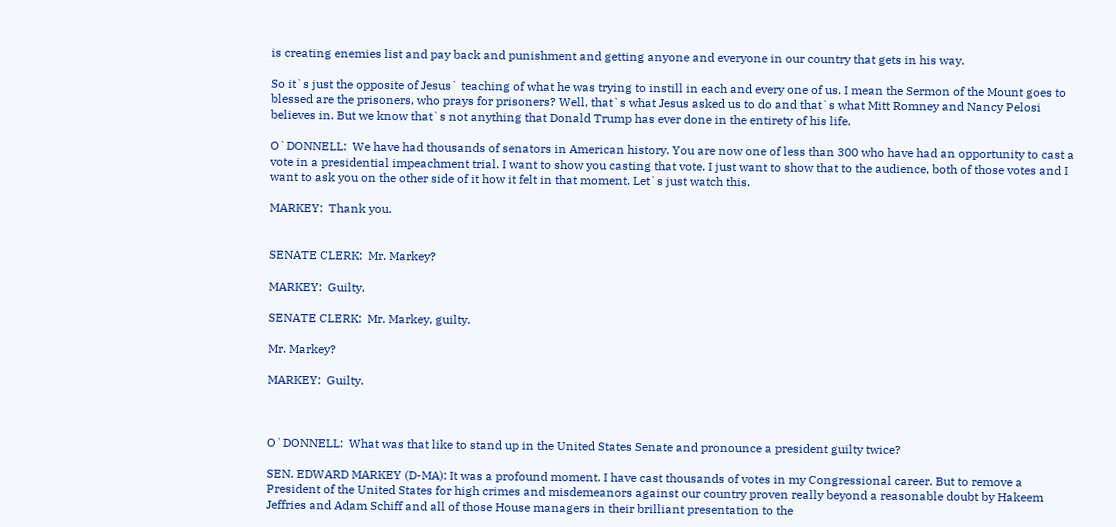is creating enemies list and pay back and punishment and getting anyone and everyone in our country that gets in his way.

So it`s just the opposite of Jesus` teaching of what he was trying to instill in each and every one of us. I mean the Sermon of the Mount goes to blessed are the prisoners, who prays for prisoners? Well, that`s what Jesus asked us to do and that`s what Mitt Romney and Nancy Pelosi believes in. But we know that`s not anything that Donald Trump has ever done in the entirety of his life.

O`DONNELL:  We have had thousands of senators in American history. You are now one of less than 300 who have had an opportunity to cast a vote in a presidential impeachment trial. I want to show you casting that vote. I just want to show that to the audience, both of those votes and I want to ask you on the other side of it how it felt in that moment. Let`s just watch this.

MARKEY:  Thank you.


SENATE CLERK:  Mr. Markey?

MARKEY:  Guilty.

SENATE CLERK:  Mr. Markey, guilty.

Mr. Markey?

MARKEY:  Guilty.



O`DONNELL:  What was that like to stand up in the United States Senate and pronounce a president guilty twice?

SEN. EDWARD MARKEY (D-MA): It was a profound moment. I have cast thousands of votes in my Congressional career. But to remove a President of the United States for high crimes and misdemeanors against our country proven really beyond a reasonable doubt by Hakeem Jeffries and Adam Schiff and all of those House managers in their brilliant presentation to the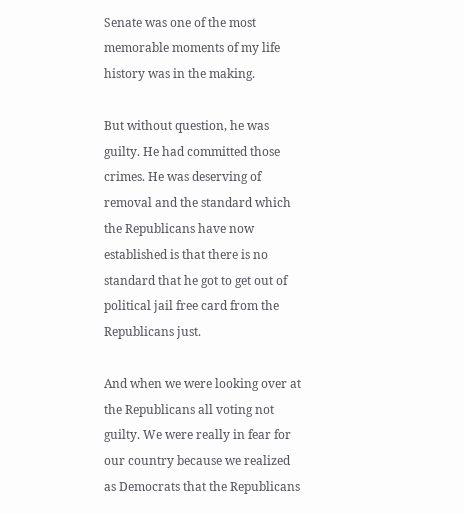Senate was one of the most memorable moments of my life history was in the making.

But without question, he was guilty. He had committed those crimes. He was deserving of removal and the standard which the Republicans have now established is that there is no standard that he got to get out of political jail free card from the Republicans just.

And when we were looking over at the Republicans all voting not guilty. We were really in fear for our country because we realized as Democrats that the Republicans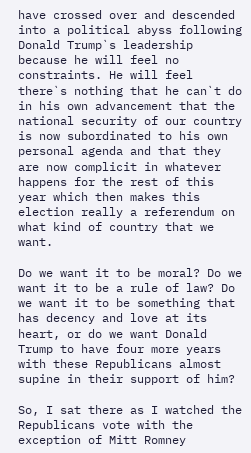have crossed over and descended into a political abyss following Donald Trump`s leadership because he will feel no constraints. He will feel there`s nothing that he can`t do in his own advancement that the national security of our country is now subordinated to his own personal agenda and that they are now complicit in whatever happens for the rest of this year which then makes this election really a referendum on what kind of country that we want.

Do we want it to be moral? Do we want it to be a rule of law? Do we want it to be something that has decency and love at its heart, or do we want Donald Trump to have four more years with these Republicans almost supine in their support of him?

So, I sat there as I watched the Republicans vote with the exception of Mitt Romney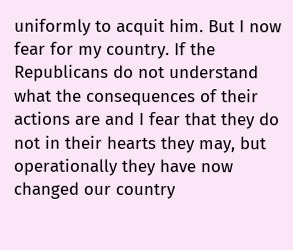uniformly to acquit him. But I now fear for my country. If the Republicans do not understand what the consequences of their actions are and I fear that they do not in their hearts they may, but operationally they have now changed our country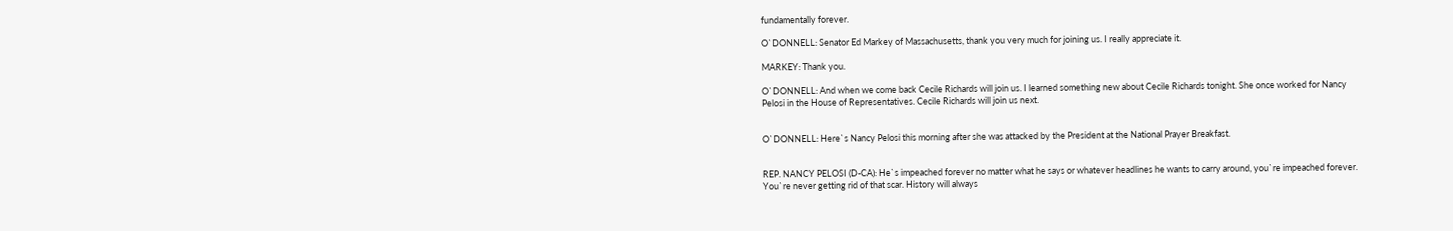fundamentally forever.

O`DONNELL: Senator Ed Markey of Massachusetts, thank you very much for joining us. I really appreciate it.

MARKEY: Thank you.

O`DONNELL: And when we come back Cecile Richards will join us. I learned something new about Cecile Richards tonight. She once worked for Nancy Pelosi in the House of Representatives. Cecile Richards will join us next.


O`DONNELL: Here`s Nancy Pelosi this morning after she was attacked by the President at the National Prayer Breakfast.


REP. NANCY PELOSI (D-CA): He`s impeached forever no matter what he says or whatever headlines he wants to carry around, you`re impeached forever. You`re never getting rid of that scar. History will always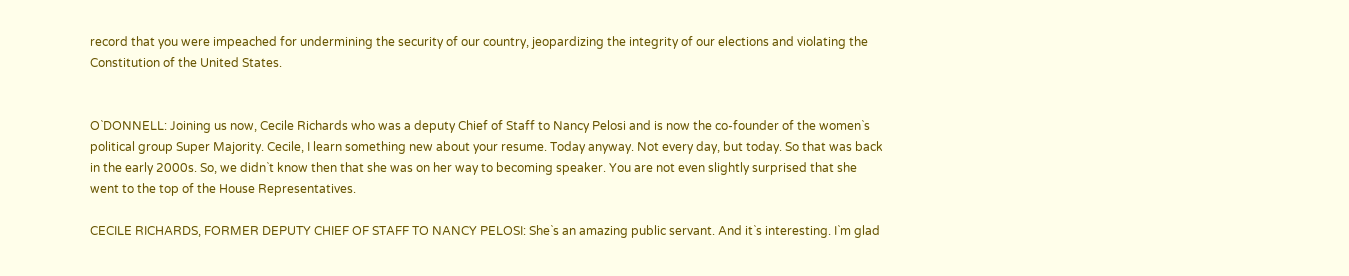record that you were impeached for undermining the security of our country, jeopardizing the integrity of our elections and violating the Constitution of the United States.


O`DONNELL: Joining us now, Cecile Richards who was a deputy Chief of Staff to Nancy Pelosi and is now the co-founder of the women`s political group Super Majority. Cecile, I learn something new about your resume. Today anyway. Not every day, but today. So that was back in the early 2000s. So, we didn`t know then that she was on her way to becoming speaker. You are not even slightly surprised that she went to the top of the House Representatives.

CECILE RICHARDS, FORMER DEPUTY CHIEF OF STAFF TO NANCY PELOSI: She`s an amazing public servant. And it`s interesting. I`m glad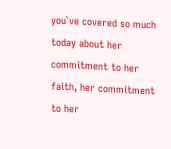you`ve covered so much today about her commitment to her faith, her commitment to her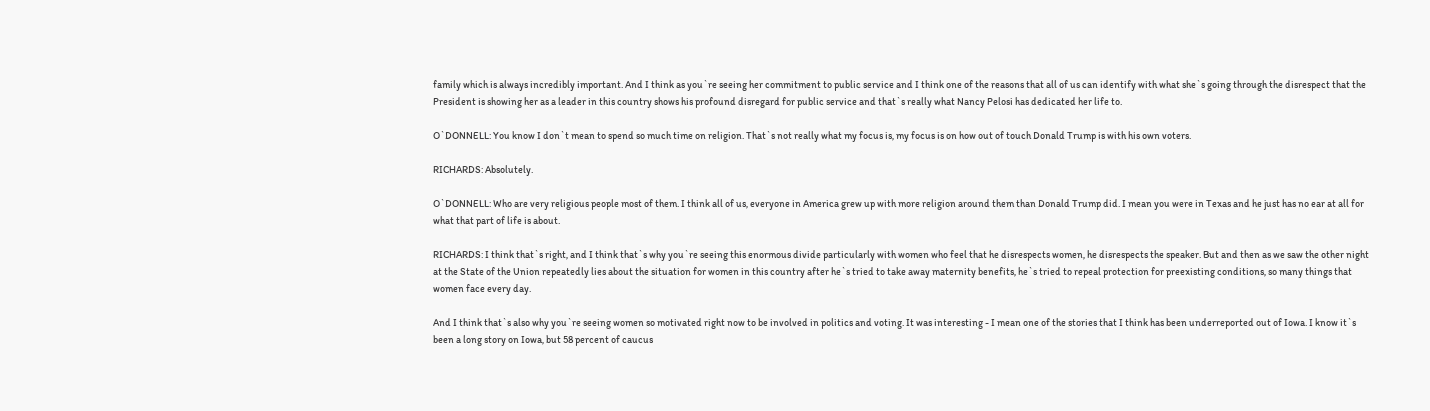family which is always incredibly important. And I think as you`re seeing her commitment to public service and I think one of the reasons that all of us can identify with what she`s going through the disrespect that the President is showing her as a leader in this country shows his profound disregard for public service and that`s really what Nancy Pelosi has dedicated her life to.

O`DONNELL: You know I don`t mean to spend so much time on religion. That`s not really what my focus is, my focus is on how out of touch Donald Trump is with his own voters.

RICHARDS: Absolutely.

O`DONNELL: Who are very religious people most of them. I think all of us, everyone in America grew up with more religion around them than Donald Trump did. I mean you were in Texas and he just has no ear at all for what that part of life is about.

RICHARDS: I think that`s right, and I think that`s why you`re seeing this enormous divide particularly with women who feel that he disrespects women, he disrespects the speaker. But and then as we saw the other night at the State of the Union repeatedly lies about the situation for women in this country after he`s tried to take away maternity benefits, he`s tried to repeal protection for preexisting conditions, so many things that women face every day.

And I think that`s also why you`re seeing women so motivated right now to be involved in politics and voting. It was interesting - I mean one of the stories that I think has been underreported out of Iowa. I know it`s been a long story on Iowa, but 58 percent of caucus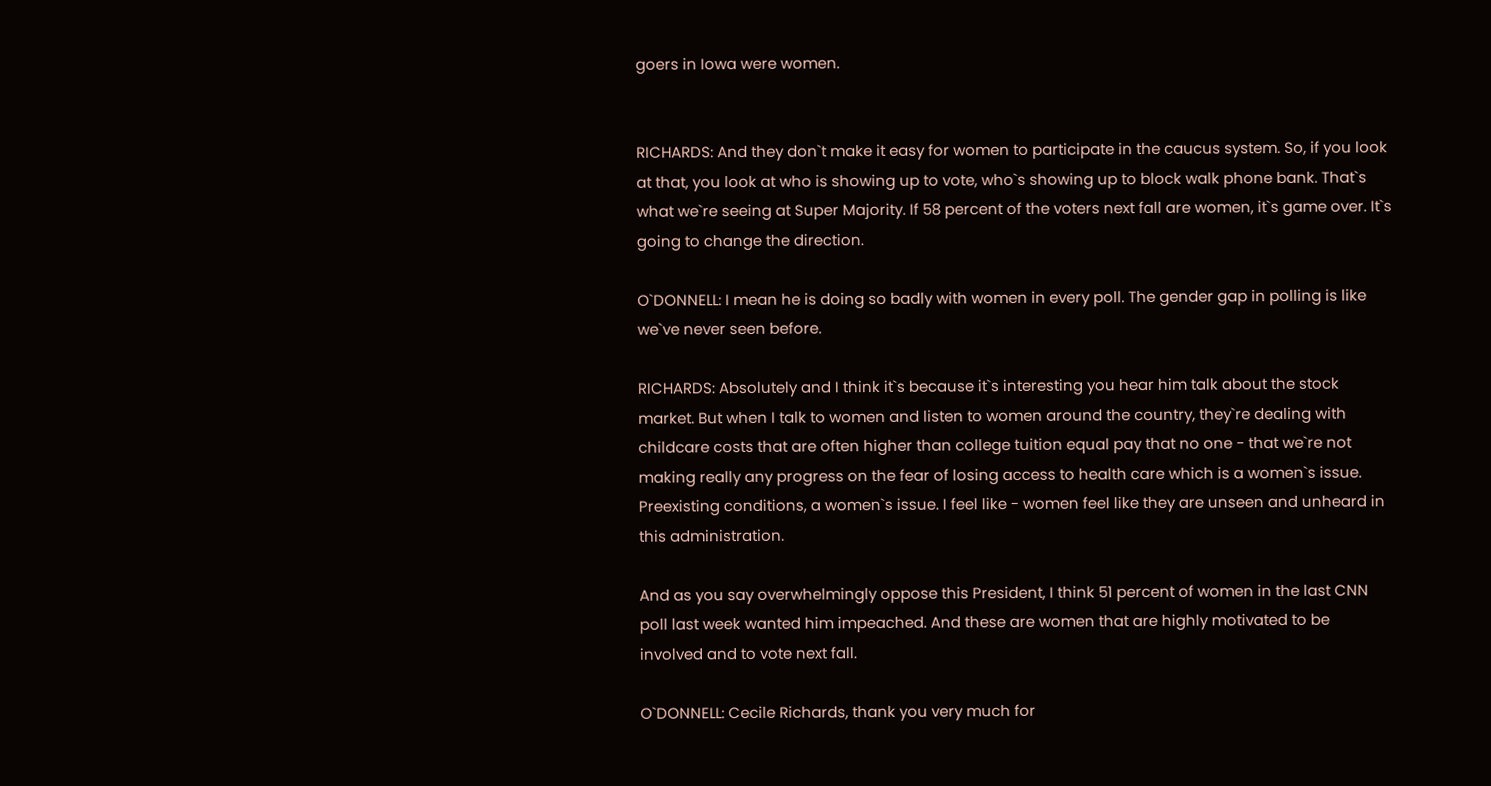goers in Iowa were women.


RICHARDS: And they don`t make it easy for women to participate in the caucus system. So, if you look at that, you look at who is showing up to vote, who`s showing up to block walk phone bank. That`s what we`re seeing at Super Majority. If 58 percent of the voters next fall are women, it`s game over. It`s going to change the direction.

O`DONNELL: I mean he is doing so badly with women in every poll. The gender gap in polling is like we`ve never seen before.

RICHARDS: Absolutely and I think it`s because it`s interesting you hear him talk about the stock market. But when I talk to women and listen to women around the country, they`re dealing with childcare costs that are often higher than college tuition equal pay that no one - that we`re not making really any progress on the fear of losing access to health care which is a women`s issue. Preexisting conditions, a women`s issue. I feel like - women feel like they are unseen and unheard in this administration.

And as you say overwhelmingly oppose this President, I think 51 percent of women in the last CNN poll last week wanted him impeached. And these are women that are highly motivated to be involved and to vote next fall.

O`DONNELL: Cecile Richards, thank you very much for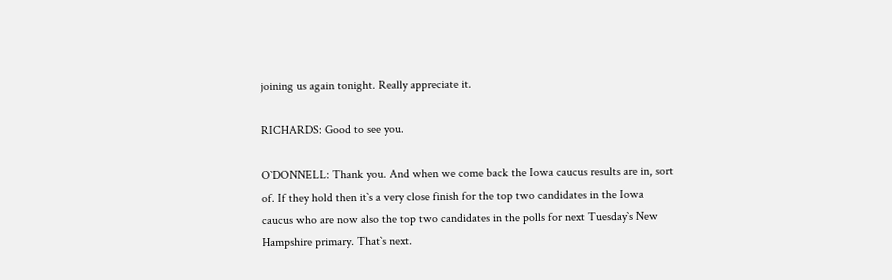joining us again tonight. Really appreciate it.

RICHARDS: Good to see you.

O`DONNELL: Thank you. And when we come back the Iowa caucus results are in, sort of. If they hold then it`s a very close finish for the top two candidates in the Iowa caucus who are now also the top two candidates in the polls for next Tuesday`s New Hampshire primary. That`s next.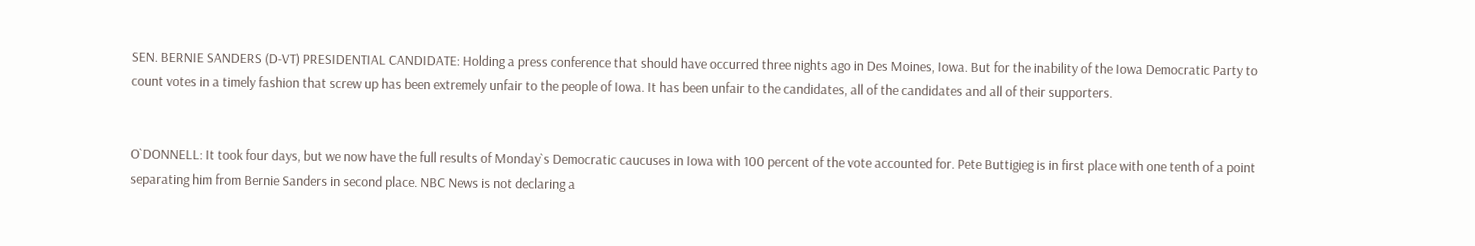SEN. BERNIE SANDERS (D-VT) PRESIDENTIAL CANDIDATE: Holding a press conference that should have occurred three nights ago in Des Moines, Iowa. But for the inability of the Iowa Democratic Party to count votes in a timely fashion that screw up has been extremely unfair to the people of Iowa. It has been unfair to the candidates, all of the candidates and all of their supporters.


O`DONNELL: It took four days, but we now have the full results of Monday`s Democratic caucuses in Iowa with 100 percent of the vote accounted for. Pete Buttigieg is in first place with one tenth of a point separating him from Bernie Sanders in second place. NBC News is not declaring a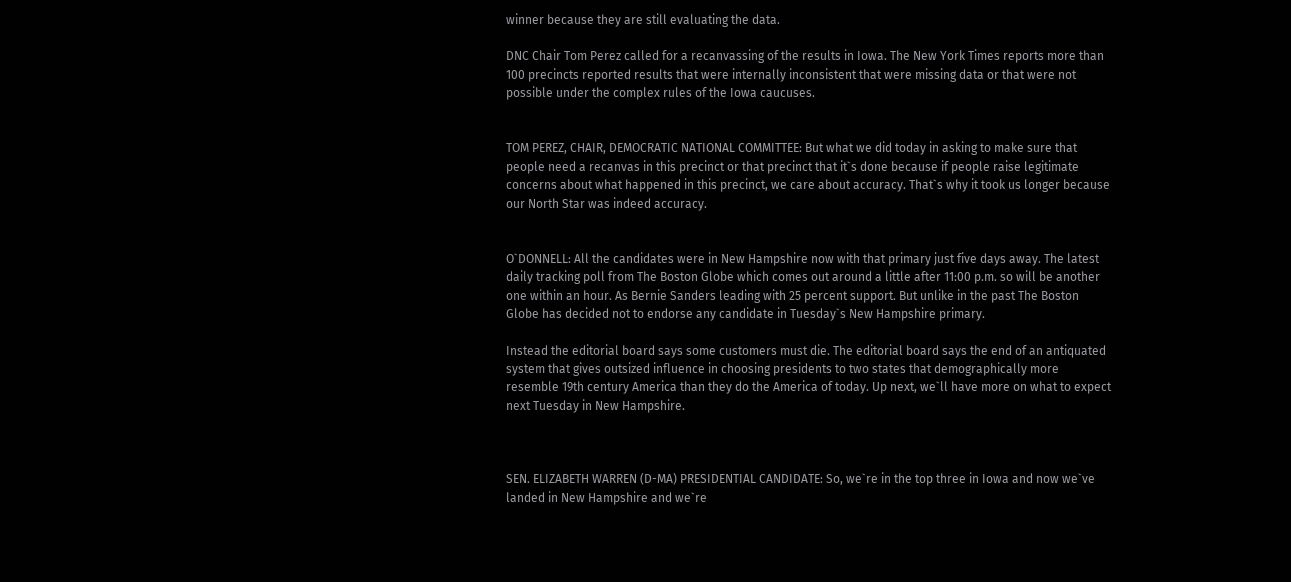winner because they are still evaluating the data.

DNC Chair Tom Perez called for a recanvassing of the results in Iowa. The New York Times reports more than 100 precincts reported results that were internally inconsistent that were missing data or that were not possible under the complex rules of the Iowa caucuses.


TOM PEREZ, CHAIR, DEMOCRATIC NATIONAL COMMITTEE: But what we did today in asking to make sure that people need a recanvas in this precinct or that precinct that it`s done because if people raise legitimate concerns about what happened in this precinct, we care about accuracy. That`s why it took us longer because our North Star was indeed accuracy.


O`DONNELL: All the candidates were in New Hampshire now with that primary just five days away. The latest daily tracking poll from The Boston Globe which comes out around a little after 11:00 p.m. so will be another one within an hour. As Bernie Sanders leading with 25 percent support. But unlike in the past The Boston Globe has decided not to endorse any candidate in Tuesday`s New Hampshire primary.

Instead the editorial board says some customers must die. The editorial board says the end of an antiquated system that gives outsized influence in choosing presidents to two states that demographically more resemble 19th century America than they do the America of today. Up next, we`ll have more on what to expect next Tuesday in New Hampshire.



SEN. ELIZABETH WARREN (D-MA) PRESIDENTIAL CANDIDATE: So, we`re in the top three in Iowa and now we`ve landed in New Hampshire and we`re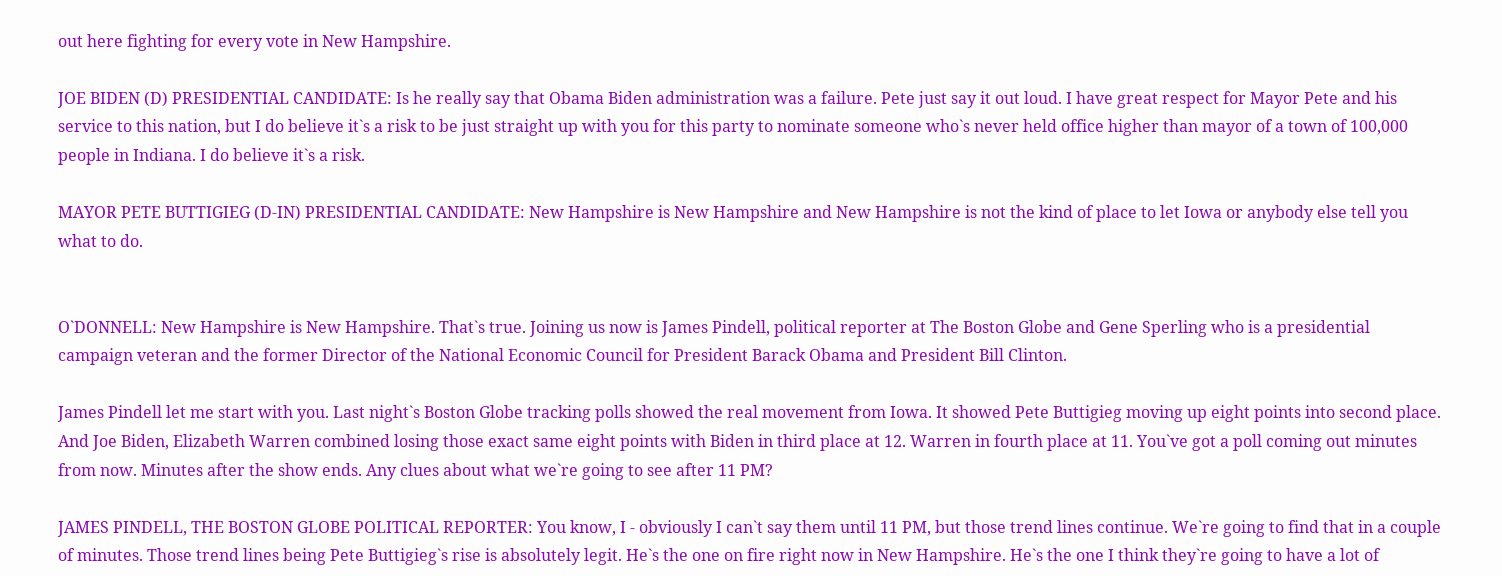out here fighting for every vote in New Hampshire.

JOE BIDEN (D) PRESIDENTIAL CANDIDATE: Is he really say that Obama Biden administration was a failure. Pete just say it out loud. I have great respect for Mayor Pete and his service to this nation, but I do believe it`s a risk to be just straight up with you for this party to nominate someone who`s never held office higher than mayor of a town of 100,000 people in Indiana. I do believe it`s a risk.

MAYOR PETE BUTTIGIEG (D-IN) PRESIDENTIAL CANDIDATE: New Hampshire is New Hampshire and New Hampshire is not the kind of place to let Iowa or anybody else tell you what to do.


O`DONNELL: New Hampshire is New Hampshire. That`s true. Joining us now is James Pindell, political reporter at The Boston Globe and Gene Sperling who is a presidential campaign veteran and the former Director of the National Economic Council for President Barack Obama and President Bill Clinton.

James Pindell let me start with you. Last night`s Boston Globe tracking polls showed the real movement from Iowa. It showed Pete Buttigieg moving up eight points into second place. And Joe Biden, Elizabeth Warren combined losing those exact same eight points with Biden in third place at 12. Warren in fourth place at 11. You`ve got a poll coming out minutes from now. Minutes after the show ends. Any clues about what we`re going to see after 11 PM?

JAMES PINDELL, THE BOSTON GLOBE POLITICAL REPORTER: You know, I - obviously I can`t say them until 11 PM, but those trend lines continue. We`re going to find that in a couple of minutes. Those trend lines being Pete Buttigieg`s rise is absolutely legit. He`s the one on fire right now in New Hampshire. He`s the one I think they`re going to have a lot of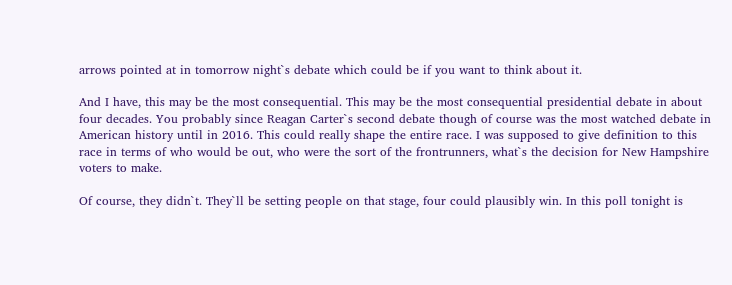arrows pointed at in tomorrow night`s debate which could be if you want to think about it.

And I have, this may be the most consequential. This may be the most consequential presidential debate in about four decades. You probably since Reagan Carter`s second debate though of course was the most watched debate in American history until in 2016. This could really shape the entire race. I was supposed to give definition to this race in terms of who would be out, who were the sort of the frontrunners, what`s the decision for New Hampshire voters to make.

Of course, they didn`t. They`ll be setting people on that stage, four could plausibly win. In this poll tonight is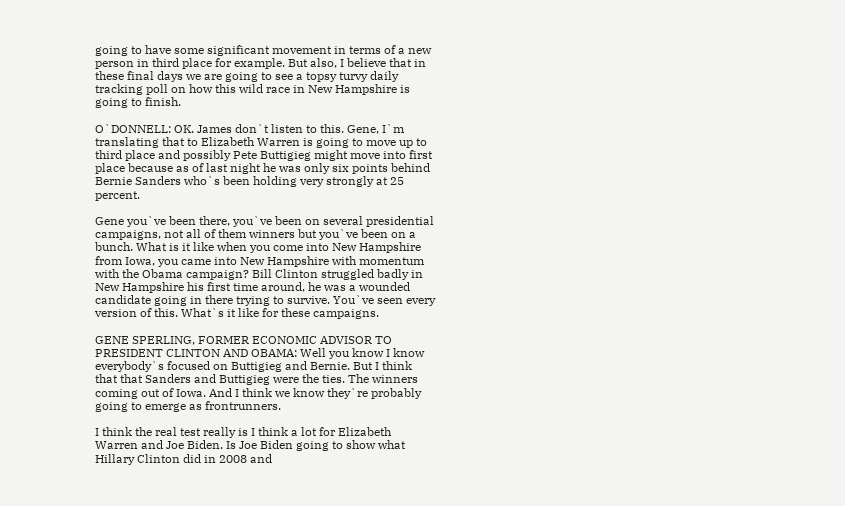going to have some significant movement in terms of a new person in third place for example. But also, I believe that in these final days we are going to see a topsy turvy daily tracking poll on how this wild race in New Hampshire is going to finish.

O`DONNELL: OK. James don`t listen to this. Gene, I`m translating that to Elizabeth Warren is going to move up to third place and possibly Pete Buttigieg might move into first place because as of last night he was only six points behind Bernie Sanders who`s been holding very strongly at 25 percent.

Gene you`ve been there, you`ve been on several presidential campaigns, not all of them winners but you`ve been on a bunch. What is it like when you come into New Hampshire from Iowa, you came into New Hampshire with momentum with the Obama campaign? Bill Clinton struggled badly in New Hampshire his first time around, he was a wounded candidate going in there trying to survive. You`ve seen every version of this. What`s it like for these campaigns.

GENE SPERLING, FORMER ECONOMIC ADVISOR TO PRESIDENT CLINTON AND OBAMA: Well you know I know everybody`s focused on Buttigieg and Bernie. But I think that that Sanders and Buttigieg were the ties. The winners coming out of Iowa. And I think we know they`re probably going to emerge as frontrunners.

I think the real test really is I think a lot for Elizabeth Warren and Joe Biden. Is Joe Biden going to show what Hillary Clinton did in 2008 and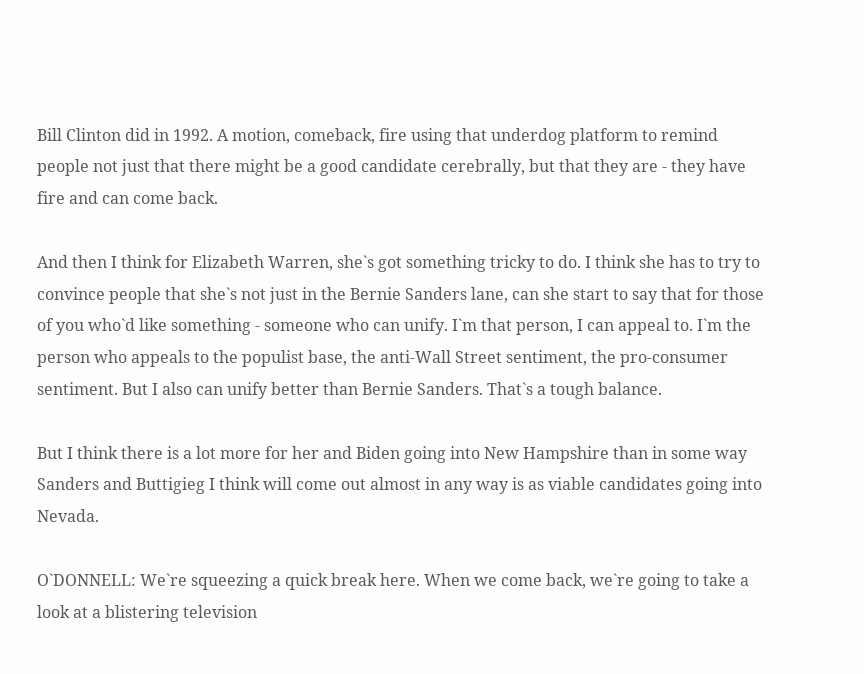Bill Clinton did in 1992. A motion, comeback, fire using that underdog platform to remind people not just that there might be a good candidate cerebrally, but that they are - they have fire and can come back.

And then I think for Elizabeth Warren, she`s got something tricky to do. I think she has to try to convince people that she`s not just in the Bernie Sanders lane, can she start to say that for those of you who`d like something - someone who can unify. I`m that person, I can appeal to. I`m the person who appeals to the populist base, the anti-Wall Street sentiment, the pro-consumer sentiment. But I also can unify better than Bernie Sanders. That`s a tough balance.

But I think there is a lot more for her and Biden going into New Hampshire than in some way Sanders and Buttigieg I think will come out almost in any way is as viable candidates going into Nevada.

O`DONNELL: We`re squeezing a quick break here. When we come back, we`re going to take a look at a blistering television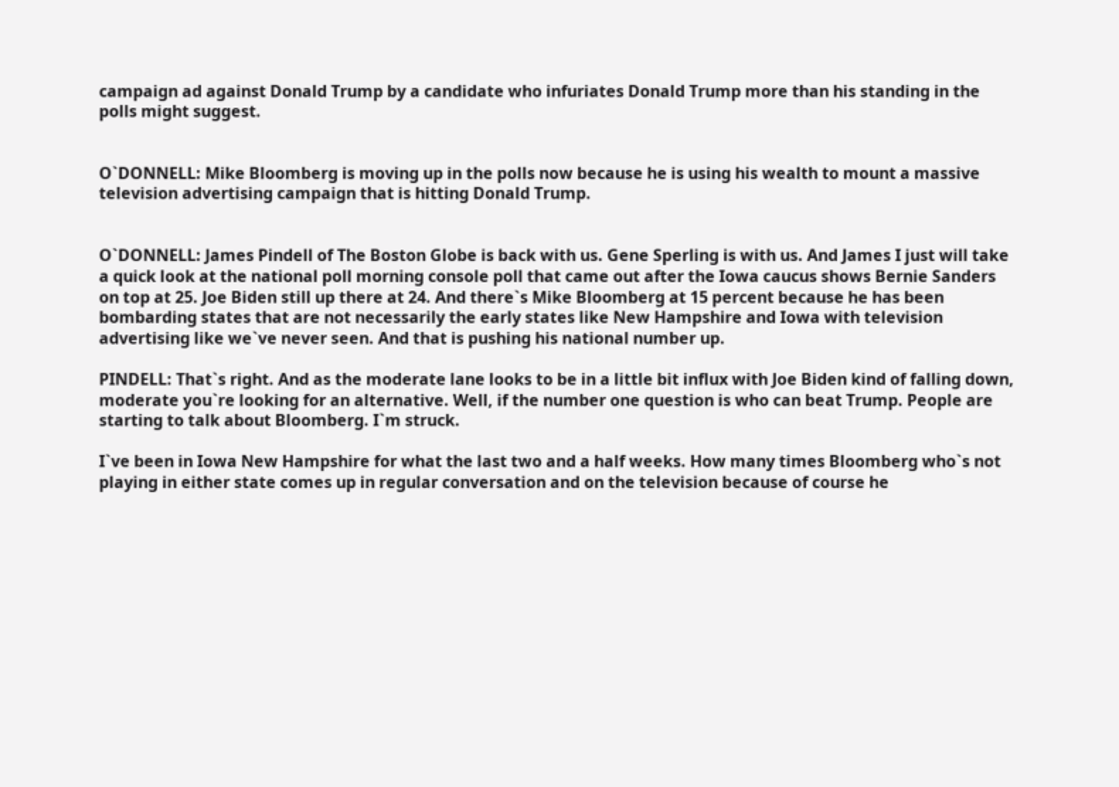campaign ad against Donald Trump by a candidate who infuriates Donald Trump more than his standing in the polls might suggest.


O`DONNELL: Mike Bloomberg is moving up in the polls now because he is using his wealth to mount a massive television advertising campaign that is hitting Donald Trump.


O`DONNELL: James Pindell of The Boston Globe is back with us. Gene Sperling is with us. And James I just will take a quick look at the national poll morning console poll that came out after the Iowa caucus shows Bernie Sanders on top at 25. Joe Biden still up there at 24. And there`s Mike Bloomberg at 15 percent because he has been bombarding states that are not necessarily the early states like New Hampshire and Iowa with television advertising like we`ve never seen. And that is pushing his national number up.

PINDELL: That`s right. And as the moderate lane looks to be in a little bit influx with Joe Biden kind of falling down, moderate you`re looking for an alternative. Well, if the number one question is who can beat Trump. People are starting to talk about Bloomberg. I`m struck.

I`ve been in Iowa New Hampshire for what the last two and a half weeks. How many times Bloomberg who`s not playing in either state comes up in regular conversation and on the television because of course he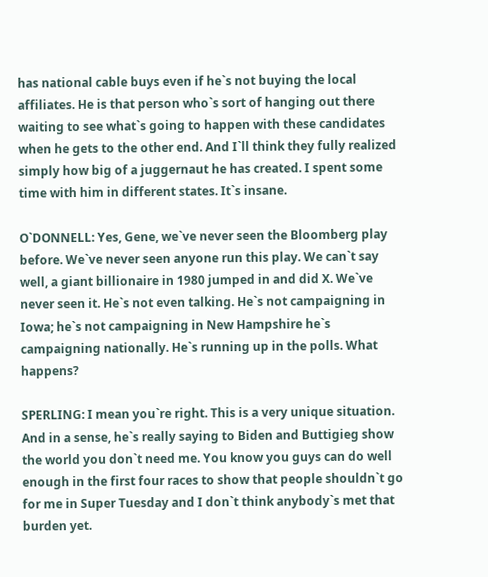has national cable buys even if he`s not buying the local affiliates. He is that person who`s sort of hanging out there waiting to see what`s going to happen with these candidates when he gets to the other end. And I`ll think they fully realized simply how big of a juggernaut he has created. I spent some time with him in different states. It`s insane.

O`DONNELL: Yes, Gene, we`ve never seen the Bloomberg play before. We`ve never seen anyone run this play. We can`t say well, a giant billionaire in 1980 jumped in and did X. We`ve never seen it. He`s not even talking. He`s not campaigning in Iowa; he`s not campaigning in New Hampshire he`s campaigning nationally. He`s running up in the polls. What happens?

SPERLING: I mean you`re right. This is a very unique situation. And in a sense, he`s really saying to Biden and Buttigieg show the world you don`t need me. You know you guys can do well enough in the first four races to show that people shouldn`t go for me in Super Tuesday and I don`t think anybody`s met that burden yet.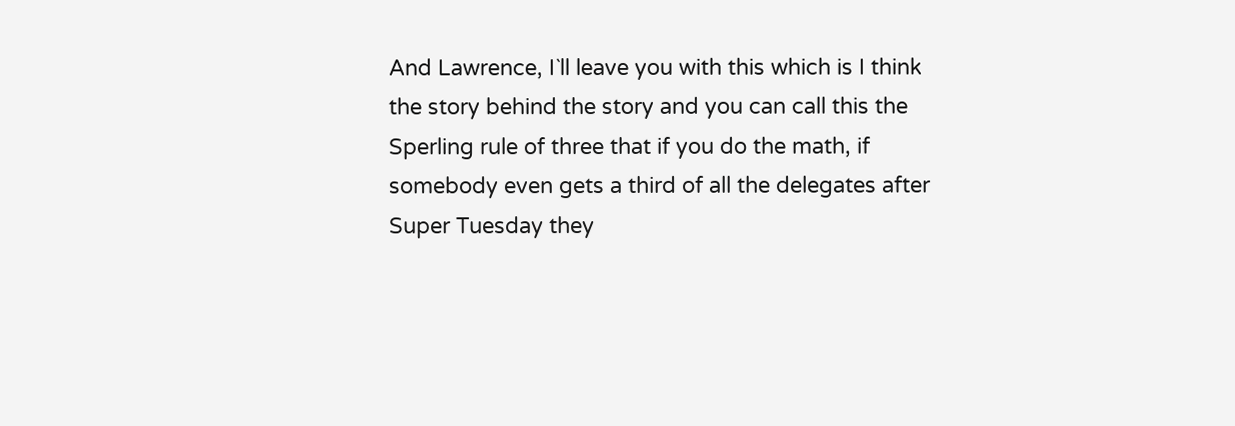And Lawrence, I`ll leave you with this which is I think the story behind the story and you can call this the Sperling rule of three that if you do the math, if somebody even gets a third of all the delegates after Super Tuesday they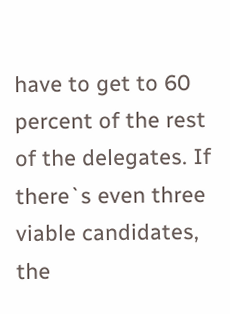have to get to 60 percent of the rest of the delegates. If there`s even three viable candidates, the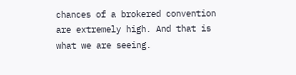chances of a brokered convention are extremely high. And that is what we are seeing.